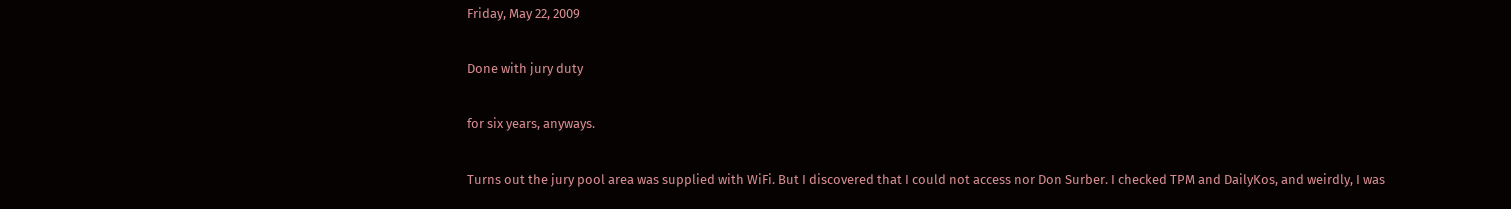Friday, May 22, 2009

Done with jury duty

for six years, anyways.

Turns out the jury pool area was supplied with WiFi. But I discovered that I could not access nor Don Surber. I checked TPM and DailyKos, and weirdly, I was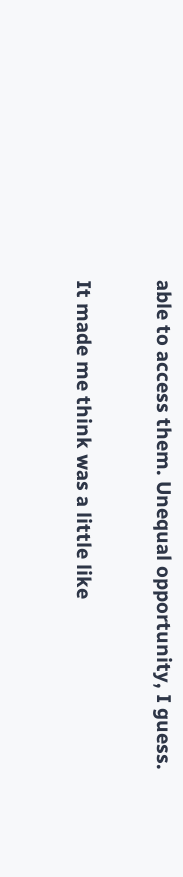able to access them. Unequal opportunity, I guess.

It made me think was a little like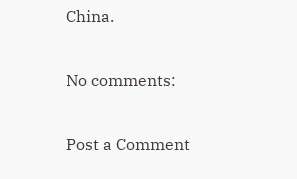China.

No comments:

Post a Comment